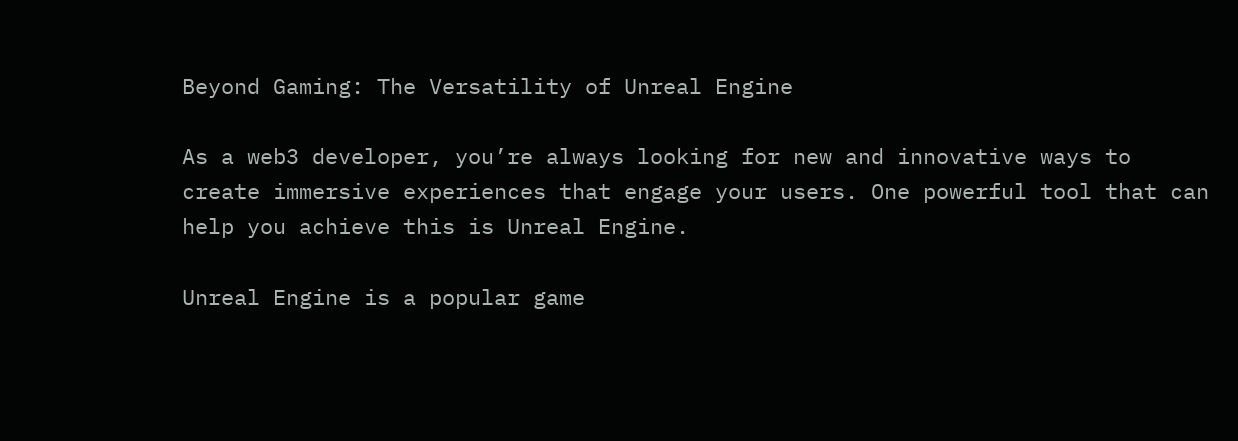Beyond Gaming: The Versatility of Unreal Engine

As a web3 developer, you’re always looking for new and innovative ways to create immersive experiences that engage your users. One powerful tool that can help you achieve this is Unreal Engine.

Unreal Engine is a popular game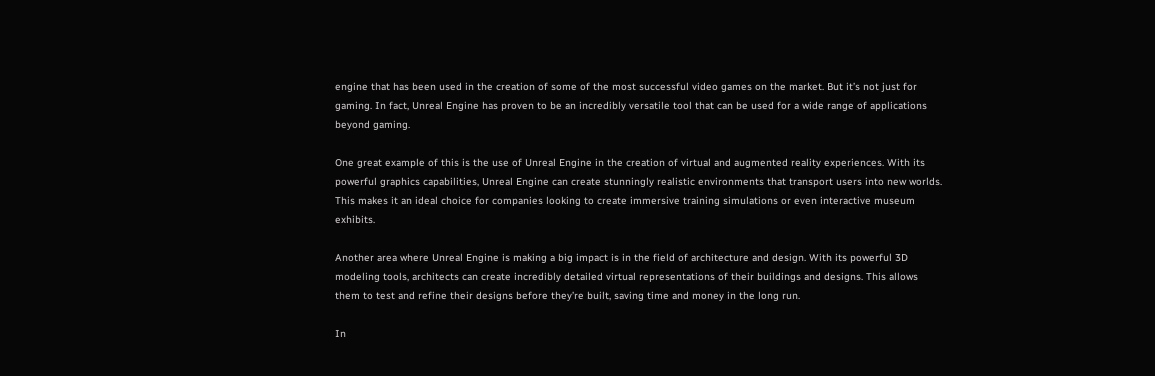engine that has been used in the creation of some of the most successful video games on the market. But it’s not just for gaming. In fact, Unreal Engine has proven to be an incredibly versatile tool that can be used for a wide range of applications beyond gaming.

One great example of this is the use of Unreal Engine in the creation of virtual and augmented reality experiences. With its powerful graphics capabilities, Unreal Engine can create stunningly realistic environments that transport users into new worlds. This makes it an ideal choice for companies looking to create immersive training simulations or even interactive museum exhibits.

Another area where Unreal Engine is making a big impact is in the field of architecture and design. With its powerful 3D modeling tools, architects can create incredibly detailed virtual representations of their buildings and designs. This allows them to test and refine their designs before they’re built, saving time and money in the long run.

In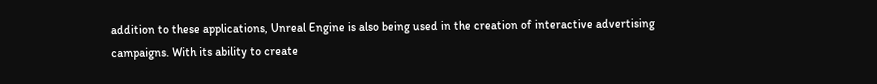addition to these applications, Unreal Engine is also being used in the creation of interactive advertising campaigns. With its ability to create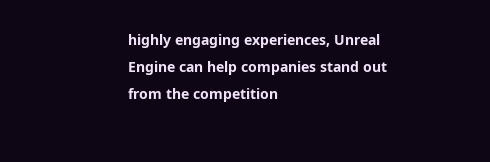highly engaging experiences, Unreal Engine can help companies stand out from the competition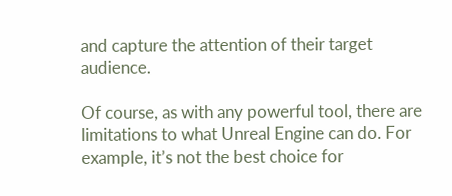and capture the attention of their target audience.

Of course, as with any powerful tool, there are limitations to what Unreal Engine can do. For example, it’s not the best choice for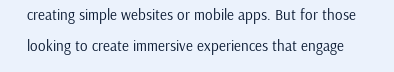creating simple websites or mobile apps. But for those looking to create immersive experiences that engage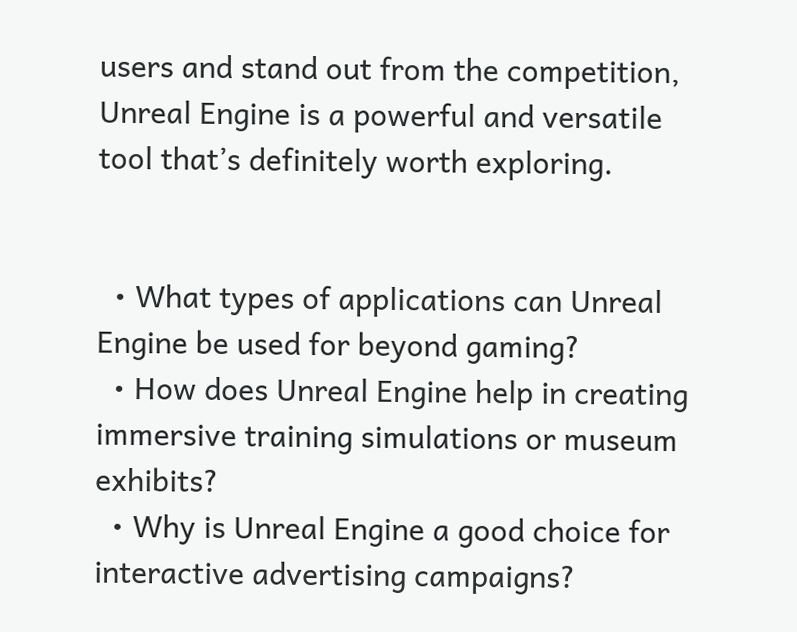users and stand out from the competition, Unreal Engine is a powerful and versatile tool that’s definitely worth exploring.


  • What types of applications can Unreal Engine be used for beyond gaming?
  • How does Unreal Engine help in creating immersive training simulations or museum exhibits?
  • Why is Unreal Engine a good choice for interactive advertising campaigns?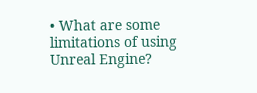• What are some limitations of using Unreal Engine?